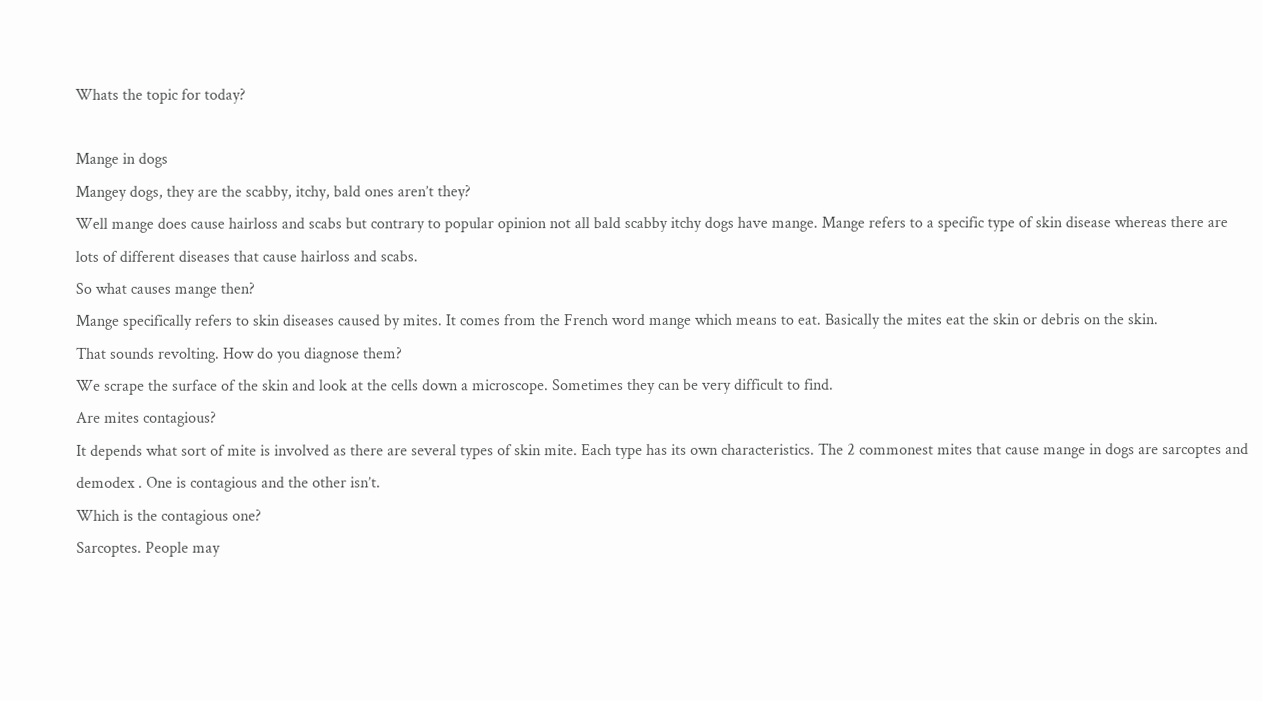Whats the topic for today?

Mange in dogs
Mangey dogs, they are the scabby, itchy, bald ones aren’t they?
Well mange does cause hairloss and scabs but contrary to popular opinion not all bald scabby itchy dogs have mange. Mange refers to a specific type of skin disease whereas there are lots of different diseases that cause hairloss and scabs.
So what causes mange then?
Mange specifically refers to skin diseases caused by mites. It comes from the French word mange which means to eat. Basically the mites eat the skin or debris on the skin.
That sounds revolting. How do you diagnose them?
We scrape the surface of the skin and look at the cells down a microscope. Sometimes they can be very difficult to find.
Are mites contagious?
It depends what sort of mite is involved as there are several types of skin mite. Each type has its own characteristics. The 2 commonest mites that cause mange in dogs are sarcoptes and demodex . One is contagious and the other isn’t.
Which is the contagious one?
Sarcoptes. People may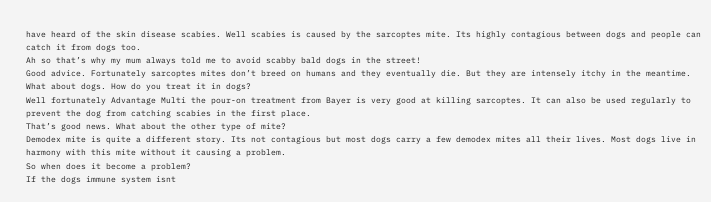have heard of the skin disease scabies. Well scabies is caused by the sarcoptes mite. Its highly contagious between dogs and people can catch it from dogs too.
Ah so that’s why my mum always told me to avoid scabby bald dogs in the street!
Good advice. Fortunately sarcoptes mites don’t breed on humans and they eventually die. But they are intensely itchy in the meantime.
What about dogs. How do you treat it in dogs?
Well fortunately Advantage Multi the pour-on treatment from Bayer is very good at killing sarcoptes. It can also be used regularly to prevent the dog from catching scabies in the first place.
That’s good news. What about the other type of mite?
Demodex mite is quite a different story. Its not contagious but most dogs carry a few demodex mites all their lives. Most dogs live in harmony with this mite without it causing a problem.
So when does it become a problem?
If the dogs immune system isnt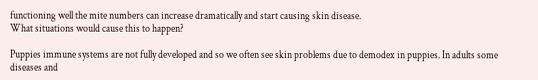functioning well the mite numbers can increase dramatically and start causing skin disease.
What situations would cause this to happen?

Puppies immune systems are not fully developed and so we often see skin problems due to demodex in puppies. In adults some diseases and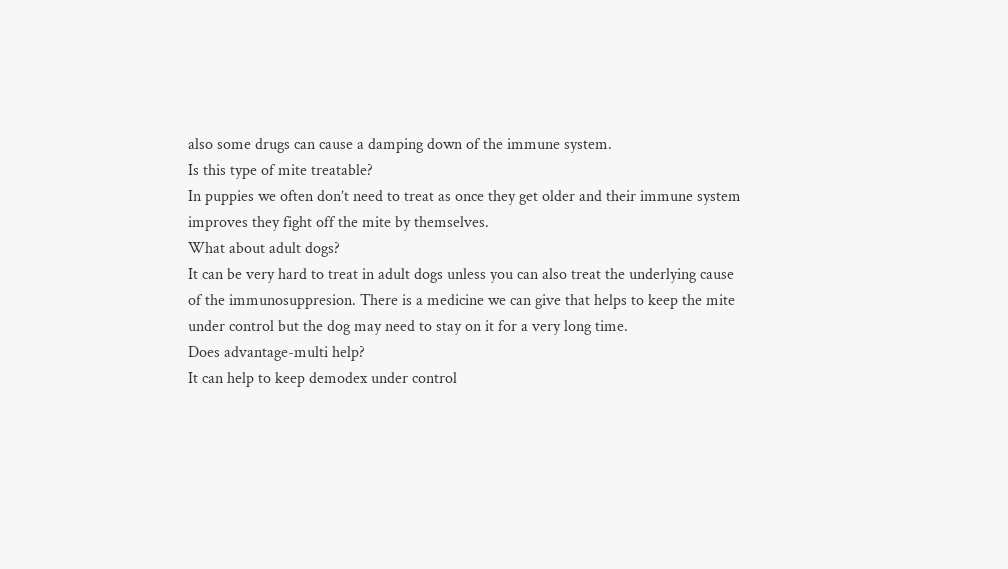also some drugs can cause a damping down of the immune system.
Is this type of mite treatable?
In puppies we often don’t need to treat as once they get older and their immune system improves they fight off the mite by themselves.
What about adult dogs?
It can be very hard to treat in adult dogs unless you can also treat the underlying cause of the immunosuppresion. There is a medicine we can give that helps to keep the mite under control but the dog may need to stay on it for a very long time.
Does advantage-multi help?
It can help to keep demodex under control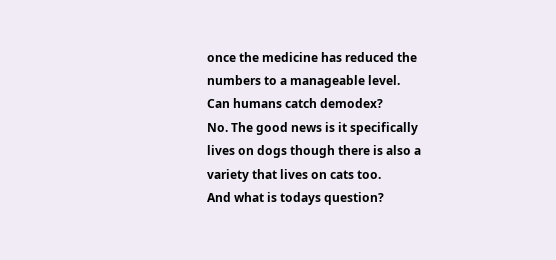once the medicine has reduced the numbers to a manageable level.
Can humans catch demodex?
No. The good news is it specifically lives on dogs though there is also a variety that lives on cats too.
And what is todays question?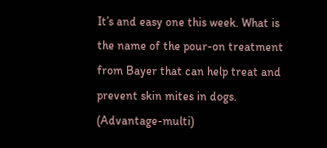It’s and easy one this week. What is the name of the pour-on treatment from Bayer that can help treat and prevent skin mites in dogs. (Advantage-multi)